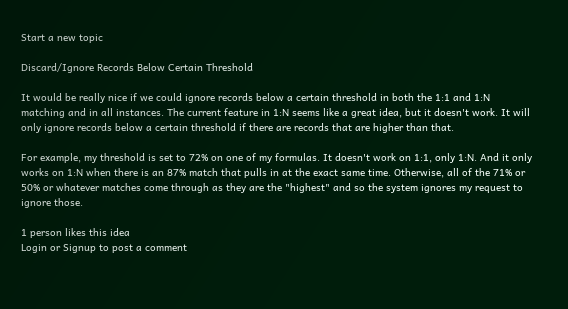Start a new topic

Discard/Ignore Records Below Certain Threshold

It would be really nice if we could ignore records below a certain threshold in both the 1:1 and 1:N matching and in all instances. The current feature in 1:N seems like a great idea, but it doesn't work. It will only ignore records below a certain threshold if there are records that are higher than that.

For example, my threshold is set to 72% on one of my formulas. It doesn't work on 1:1, only 1:N. And it only works on 1:N when there is an 87% match that pulls in at the exact same time. Otherwise, all of the 71% or 50% or whatever matches come through as they are the "highest" and so the system ignores my request to ignore those.

1 person likes this idea
Login or Signup to post a comment